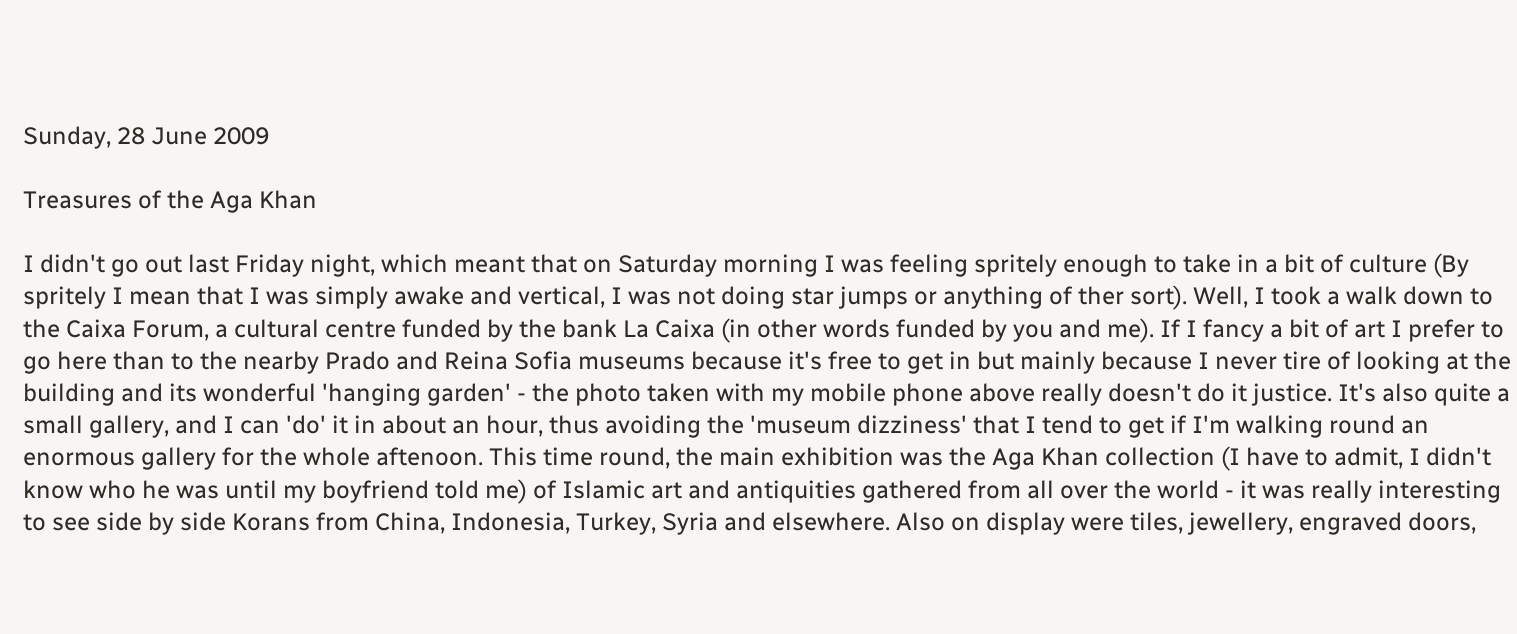Sunday, 28 June 2009

Treasures of the Aga Khan

I didn't go out last Friday night, which meant that on Saturday morning I was feeling spritely enough to take in a bit of culture (By spritely I mean that I was simply awake and vertical, I was not doing star jumps or anything of ther sort). Well, I took a walk down to the Caixa Forum, a cultural centre funded by the bank La Caixa (in other words funded by you and me). If I fancy a bit of art I prefer to go here than to the nearby Prado and Reina Sofia museums because it's free to get in but mainly because I never tire of looking at the building and its wonderful 'hanging garden' - the photo taken with my mobile phone above really doesn't do it justice. It's also quite a small gallery, and I can 'do' it in about an hour, thus avoiding the 'museum dizziness' that I tend to get if I'm walking round an enormous gallery for the whole aftenoon. This time round, the main exhibition was the Aga Khan collection (I have to admit, I didn't know who he was until my boyfriend told me) of Islamic art and antiquities gathered from all over the world - it was really interesting to see side by side Korans from China, Indonesia, Turkey, Syria and elsewhere. Also on display were tiles, jewellery, engraved doors,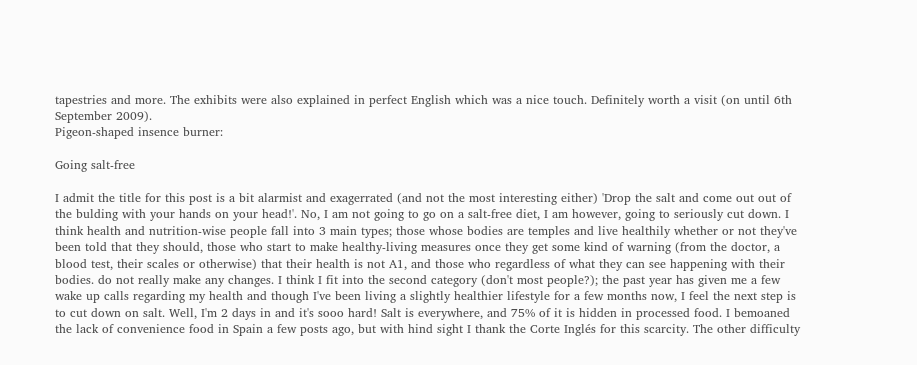tapestries and more. The exhibits were also explained in perfect English which was a nice touch. Definitely worth a visit (on until 6th September 2009).
Pigeon-shaped insence burner:

Going salt-free

I admit the title for this post is a bit alarmist and exagerrated (and not the most interesting either) 'Drop the salt and come out out of the bulding with your hands on your head!'. No, I am not going to go on a salt-free diet, I am however, going to seriously cut down. I think health and nutrition-wise people fall into 3 main types; those whose bodies are temples and live healthily whether or not they've been told that they should, those who start to make healthy-living measures once they get some kind of warning (from the doctor, a blood test, their scales or otherwise) that their health is not A1, and those who regardless of what they can see happening with their bodies. do not really make any changes. I think I fit into the second category (don't most people?); the past year has given me a few wake up calls regarding my health and though I've been living a slightly healthier lifestyle for a few months now, I feel the next step is to cut down on salt. Well, I'm 2 days in and it's sooo hard! Salt is everywhere, and 75% of it is hidden in processed food. I bemoaned the lack of convenience food in Spain a few posts ago, but with hind sight I thank the Corte Inglés for this scarcity. The other difficulty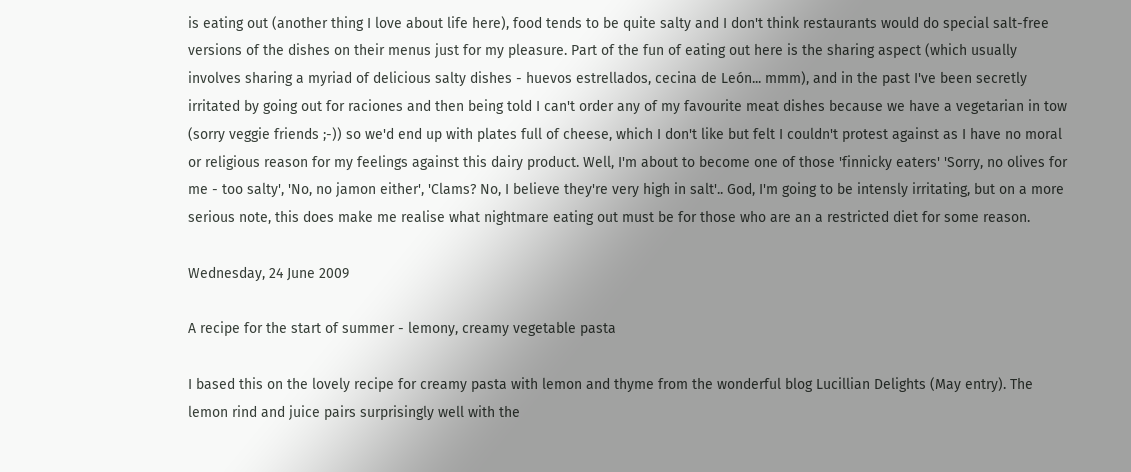is eating out (another thing I love about life here), food tends to be quite salty and I don't think restaurants would do special salt-free versions of the dishes on their menus just for my pleasure. Part of the fun of eating out here is the sharing aspect (which usually involves sharing a myriad of delicious salty dishes - huevos estrellados, cecina de León... mmm), and in the past I've been secretly irritated by going out for raciones and then being told I can't order any of my favourite meat dishes because we have a vegetarian in tow (sorry veggie friends ;-)) so we'd end up with plates full of cheese, which I don't like but felt I couldn't protest against as I have no moral or religious reason for my feelings against this dairy product. Well, I'm about to become one of those 'finnicky eaters' 'Sorry, no olives for me - too salty', 'No, no jamon either', 'Clams? No, I believe they're very high in salt'.. God, I'm going to be intensly irritating, but on a more serious note, this does make me realise what nightmare eating out must be for those who are an a restricted diet for some reason.

Wednesday, 24 June 2009

A recipe for the start of summer - lemony, creamy vegetable pasta

I based this on the lovely recipe for creamy pasta with lemon and thyme from the wonderful blog Lucillian Delights (May entry). The lemon rind and juice pairs surprisingly well with the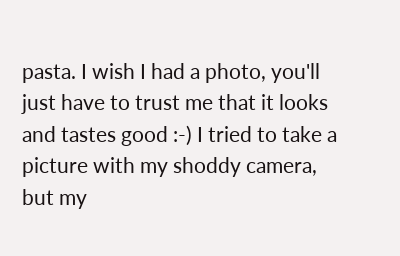pasta. I wish I had a photo, you'll just have to trust me that it looks and tastes good :-) I tried to take a picture with my shoddy camera, but my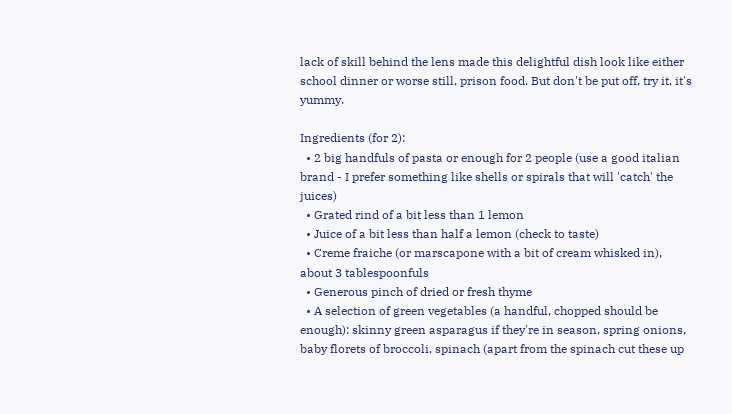lack of skill behind the lens made this delightful dish look like either school dinner or worse still, prison food. But don't be put off, try it, it's yummy.

Ingredients (for 2):
  • 2 big handfuls of pasta or enough for 2 people (use a good italian brand - I prefer something like shells or spirals that will 'catch' the juices)
  • Grated rind of a bit less than 1 lemon
  • Juice of a bit less than half a lemon (check to taste)
  • Creme fraiche (or marscapone with a bit of cream whisked in), about 3 tablespoonfuls
  • Generous pinch of dried or fresh thyme
  • A selection of green vegetables (a handful, chopped should be enough): skinny green asparagus if they're in season, spring onions, baby florets of broccoli, spinach (apart from the spinach cut these up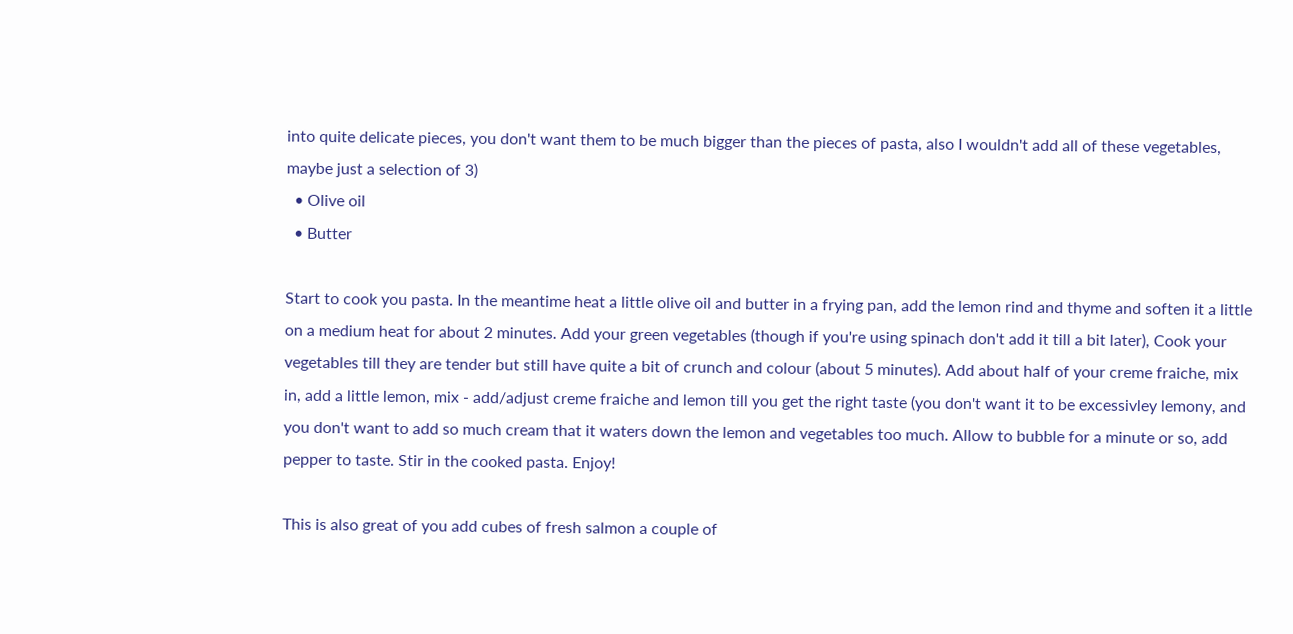into quite delicate pieces, you don't want them to be much bigger than the pieces of pasta, also I wouldn't add all of these vegetables, maybe just a selection of 3)
  • Olive oil
  • Butter

Start to cook you pasta. In the meantime heat a little olive oil and butter in a frying pan, add the lemon rind and thyme and soften it a little on a medium heat for about 2 minutes. Add your green vegetables (though if you're using spinach don't add it till a bit later), Cook your vegetables till they are tender but still have quite a bit of crunch and colour (about 5 minutes). Add about half of your creme fraiche, mix in, add a little lemon, mix - add/adjust creme fraiche and lemon till you get the right taste (you don't want it to be excessivley lemony, and you don't want to add so much cream that it waters down the lemon and vegetables too much. Allow to bubble for a minute or so, add pepper to taste. Stir in the cooked pasta. Enjoy!

This is also great of you add cubes of fresh salmon a couple of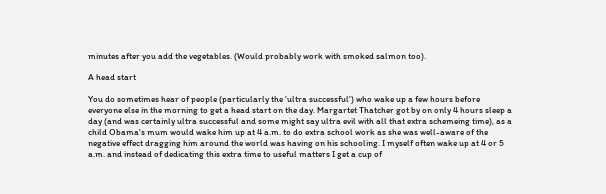minutes after you add the vegetables. (Would probably work with smoked salmon too).

A head start

You do sometimes hear of people (particularly the 'ultra successful') who wake up a few hours before everyone else in the morning to get a head start on the day. Margartet Thatcher got by on only 4 hours sleep a day (and was certainly ultra successful and some might say ultra evil with all that extra schemeing time), as a child Obama's mum would wake him up at 4 a.m. to do extra school work as she was well-aware of the negative effect dragging him around the world was having on his schooling. I myself often wake up at 4 or 5 a.m. and instead of dedicating this extra time to useful matters I get a cup of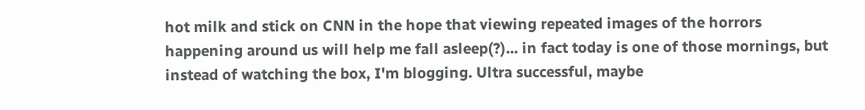hot milk and stick on CNN in the hope that viewing repeated images of the horrors happening around us will help me fall asleep(?)... in fact today is one of those mornings, but instead of watching the box, I'm blogging. Ultra successful, maybe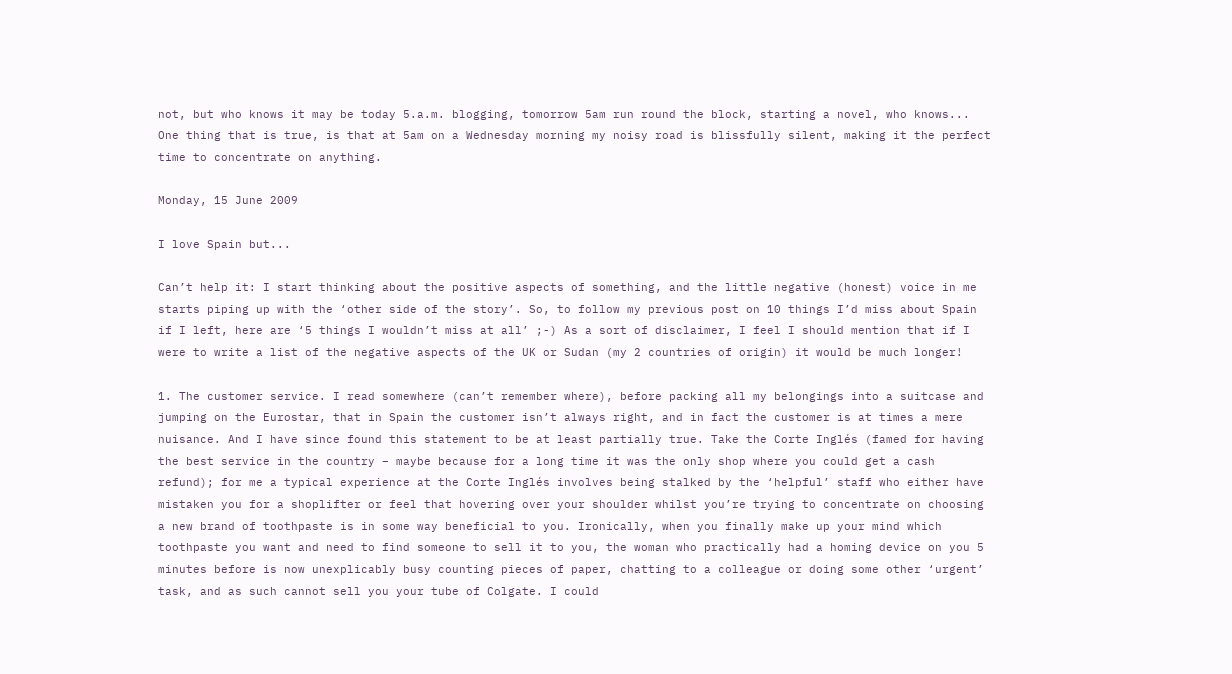not, but who knows it may be today 5.a.m. blogging, tomorrow 5am run round the block, starting a novel, who knows... One thing that is true, is that at 5am on a Wednesday morning my noisy road is blissfully silent, making it the perfect time to concentrate on anything.

Monday, 15 June 2009

I love Spain but...

Can’t help it: I start thinking about the positive aspects of something, and the little negative (honest) voice in me starts piping up with the ‘other side of the story’. So, to follow my previous post on 10 things I’d miss about Spain if I left, here are ‘5 things I wouldn’t miss at all’ ;-) As a sort of disclaimer, I feel I should mention that if I were to write a list of the negative aspects of the UK or Sudan (my 2 countries of origin) it would be much longer!

1. The customer service. I read somewhere (can’t remember where), before packing all my belongings into a suitcase and jumping on the Eurostar, that in Spain the customer isn’t always right, and in fact the customer is at times a mere nuisance. And I have since found this statement to be at least partially true. Take the Corte Inglés (famed for having the best service in the country – maybe because for a long time it was the only shop where you could get a cash refund); for me a typical experience at the Corte Inglés involves being stalked by the ‘helpful’ staff who either have mistaken you for a shoplifter or feel that hovering over your shoulder whilst you’re trying to concentrate on choosing a new brand of toothpaste is in some way beneficial to you. Ironically, when you finally make up your mind which toothpaste you want and need to find someone to sell it to you, the woman who practically had a homing device on you 5 minutes before is now unexplicably busy counting pieces of paper, chatting to a colleague or doing some other ‘urgent’ task, and as such cannot sell you your tube of Colgate. I could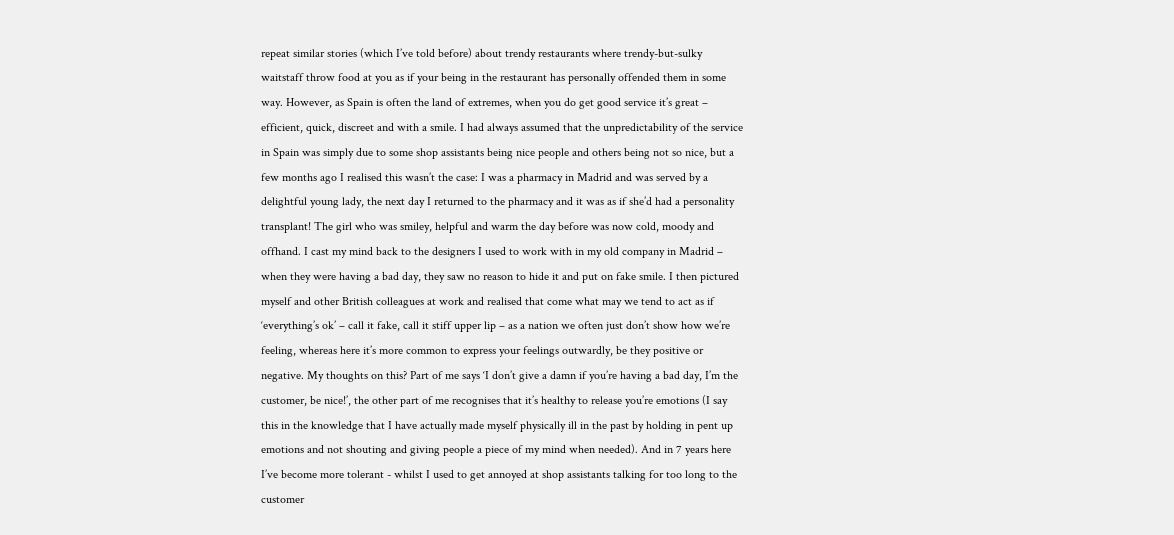repeat similar stories (which I’ve told before) about trendy restaurants where trendy-but-sulky waitstaff throw food at you as if your being in the restaurant has personally offended them in some way. However, as Spain is often the land of extremes, when you do get good service it’s great – efficient, quick, discreet and with a smile. I had always assumed that the unpredictability of the service in Spain was simply due to some shop assistants being nice people and others being not so nice, but a few months ago I realised this wasn’t the case: I was a pharmacy in Madrid and was served by a delightful young lady, the next day I returned to the pharmacy and it was as if she’d had a personality transplant! The girl who was smiley, helpful and warm the day before was now cold, moody and offhand. I cast my mind back to the designers I used to work with in my old company in Madrid – when they were having a bad day, they saw no reason to hide it and put on fake smile. I then pictured myself and other British colleagues at work and realised that come what may we tend to act as if ‘everything’s ok’ – call it fake, call it stiff upper lip – as a nation we often just don’t show how we’re feeling, whereas here it’s more common to express your feelings outwardly, be they positive or negative. My thoughts on this? Part of me says ‘I don’t give a damn if you’re having a bad day, I’m the customer, be nice!’, the other part of me recognises that it’s healthy to release you’re emotions (I say this in the knowledge that I have actually made myself physically ill in the past by holding in pent up emotions and not shouting and giving people a piece of my mind when needed). And in 7 years here I’ve become more tolerant - whilst I used to get annoyed at shop assistants talking for too long to the customer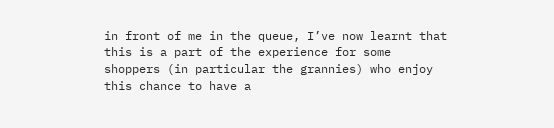in front of me in the queue, I’ve now learnt that this is a part of the experience for some shoppers (in particular the grannies) who enjoy this chance to have a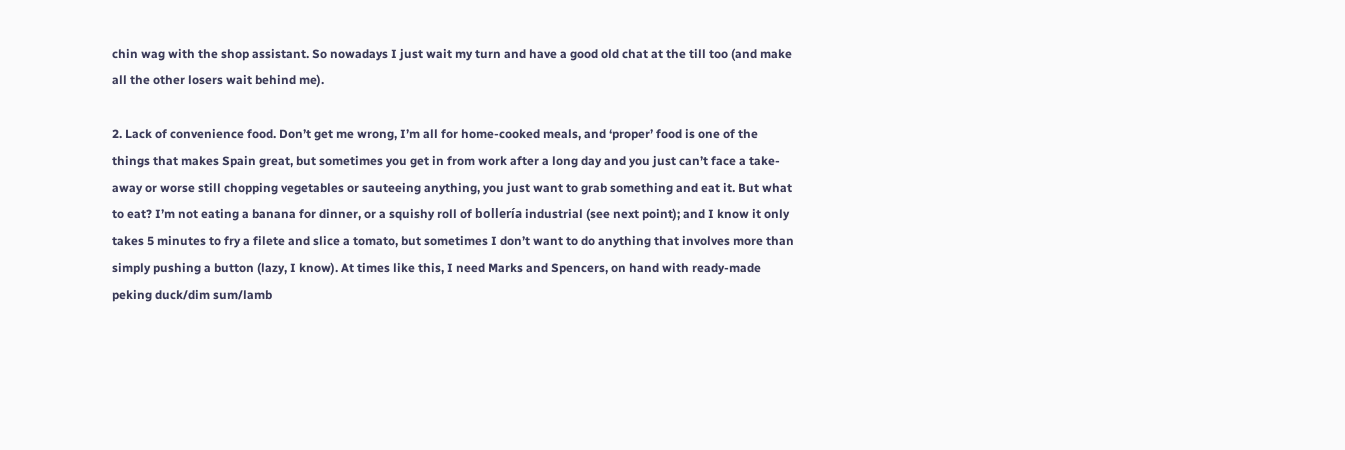chin wag with the shop assistant. So nowadays I just wait my turn and have a good old chat at the till too (and make all the other losers wait behind me).

2. Lack of convenience food. Don’t get me wrong, I’m all for home-cooked meals, and ‘proper’ food is one of the things that makes Spain great, but sometimes you get in from work after a long day and you just can’t face a take-away or worse still chopping vegetables or sauteeing anything, you just want to grab something and eat it. But what to eat? I’m not eating a banana for dinner, or a squishy roll of bollería industrial (see next point); and I know it only takes 5 minutes to fry a filete and slice a tomato, but sometimes I don’t want to do anything that involves more than simply pushing a button (lazy, I know). At times like this, I need Marks and Spencers, on hand with ready-made peking duck/dim sum/lamb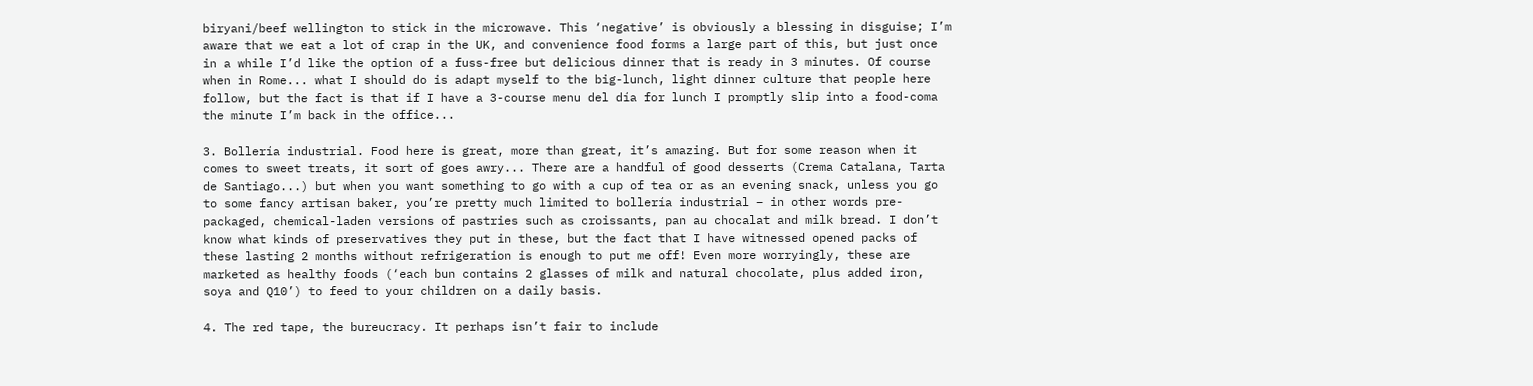biryani/beef wellington to stick in the microwave. This ‘negative’ is obviously a blessing in disguise; I’m aware that we eat a lot of crap in the UK, and convenience food forms a large part of this, but just once in a while I’d like the option of a fuss-free but delicious dinner that is ready in 3 minutes. Of course when in Rome... what I should do is adapt myself to the big-lunch, light dinner culture that people here follow, but the fact is that if I have a 3-course menu del día for lunch I promptly slip into a food-coma the minute I’m back in the office...

3. Bollería industrial. Food here is great, more than great, it’s amazing. But for some reason when it comes to sweet treats, it sort of goes awry... There are a handful of good desserts (Crema Catalana, Tarta de Santiago...) but when you want something to go with a cup of tea or as an evening snack, unless you go to some fancy artisan baker, you’re pretty much limited to bollería industrial – in other words pre-packaged, chemical-laden versions of pastries such as croissants, pan au chocalat and milk bread. I don’t know what kinds of preservatives they put in these, but the fact that I have witnessed opened packs of these lasting 2 months without refrigeration is enough to put me off! Even more worryingly, these are marketed as healthy foods (‘each bun contains 2 glasses of milk and natural chocolate, plus added iron, soya and Q10’) to feed to your children on a daily basis.

4. The red tape, the bureucracy. It perhaps isn’t fair to include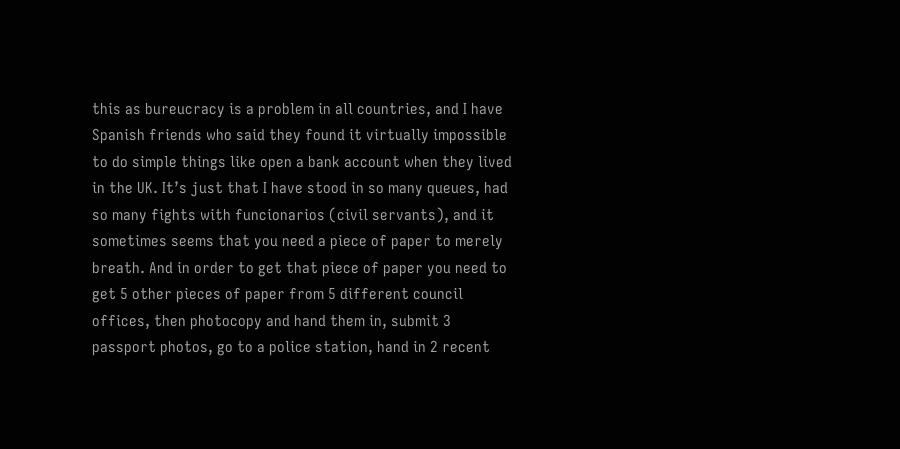this as bureucracy is a problem in all countries, and I have Spanish friends who said they found it virtually impossible to do simple things like open a bank account when they lived in the UK. It’s just that I have stood in so many queues, had so many fights with funcionarios (civil servants), and it sometimes seems that you need a piece of paper to merely breath. And in order to get that piece of paper you need to get 5 other pieces of paper from 5 different council offices, then photocopy and hand them in, submit 3 passport photos, go to a police station, hand in 2 recent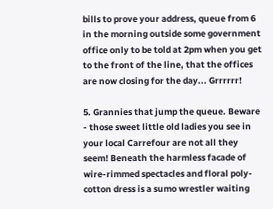bills to prove your address, queue from 6 in the morning outside some government office only to be told at 2pm when you get to the front of the line, that the offices are now closing for the day... Grrrrrr!

5. Grannies that jump the queue. Beware - those sweet little old ladies you see in your local Carrefour are not all they seem! Beneath the harmless facade of wire-rimmed spectacles and floral poly-cotton dress is a sumo wrestler waiting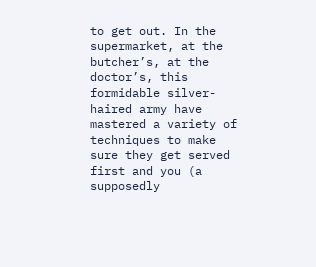to get out. In the supermarket, at the butcher’s, at the doctor’s, this formidable silver-haired army have mastered a variety of techniques to make sure they get served first and you (a supposedly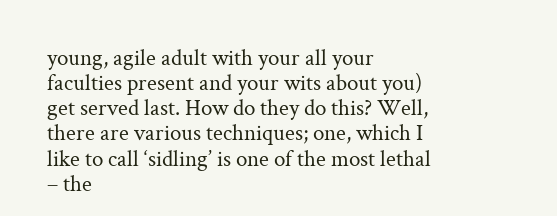young, agile adult with your all your faculties present and your wits about you) get served last. How do they do this? Well, there are various techniques; one, which I like to call ‘sidling’ is one of the most lethal – the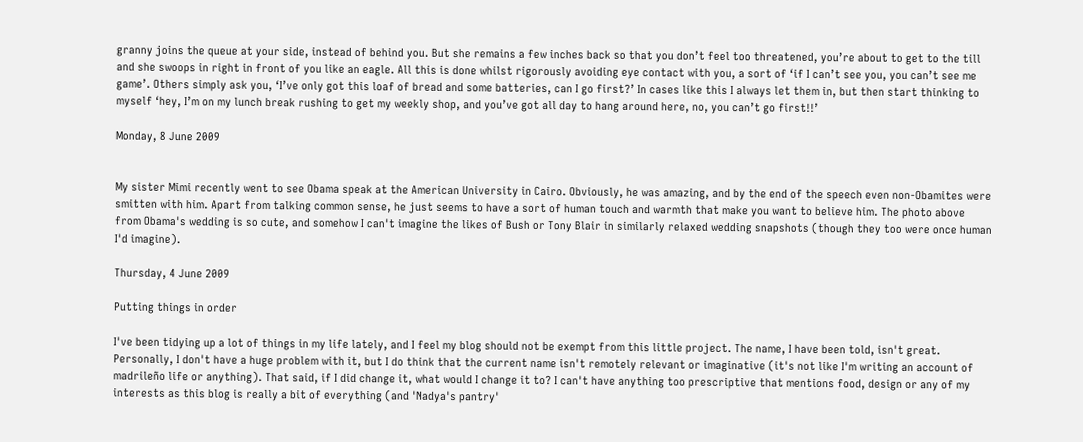granny joins the queue at your side, instead of behind you. But she remains a few inches back so that you don’t feel too threatened, you’re about to get to the till and she swoops in right in front of you like an eagle. All this is done whilst rigorously avoiding eye contact with you, a sort of ‘if I can’t see you, you can’t see me game’. Others simply ask you, ‘I’ve only got this loaf of bread and some batteries, can I go first?’ In cases like this I always let them in, but then start thinking to myself ‘hey, I’m on my lunch break rushing to get my weekly shop, and you’ve got all day to hang around here, no, you can’t go first!!’

Monday, 8 June 2009


My sister Mimi recently went to see Obama speak at the American University in Cairo. Obviously, he was amazing, and by the end of the speech even non-Obamites were smitten with him. Apart from talking common sense, he just seems to have a sort of human touch and warmth that make you want to believe him. The photo above from Obama's wedding is so cute, and somehow I can't imagine the likes of Bush or Tony Blair in similarly relaxed wedding snapshots (though they too were once human I'd imagine).

Thursday, 4 June 2009

Putting things in order

I've been tidying up a lot of things in my life lately, and I feel my blog should not be exempt from this little project. The name, I have been told, isn't great. Personally, I don't have a huge problem with it, but I do think that the current name isn't remotely relevant or imaginative (it's not like I'm writing an account of madrileño life or anything). That said, if I did change it, what would I change it to? I can't have anything too prescriptive that mentions food, design or any of my interests as this blog is really a bit of everything (and 'Nadya's pantry'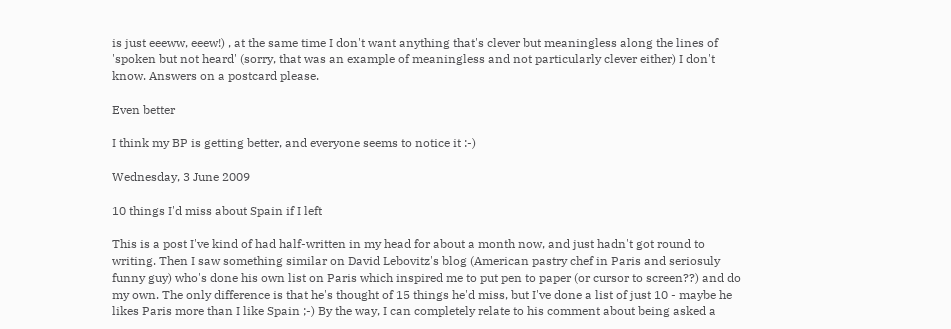is just eeeww, eeew!) , at the same time I don't want anything that's clever but meaningless along the lines of 'spoken but not heard' (sorry, that was an example of meaningless and not particularly clever either) I don't know. Answers on a postcard please.

Even better

I think my BP is getting better, and everyone seems to notice it :-)

Wednesday, 3 June 2009

10 things I'd miss about Spain if I left

This is a post I've kind of had half-written in my head for about a month now, and just hadn't got round to writing. Then I saw something similar on David Lebovitz's blog (American pastry chef in Paris and seriosuly funny guy) who's done his own list on Paris which inspired me to put pen to paper (or cursor to screen??) and do my own. The only difference is that he's thought of 15 things he'd miss, but I've done a list of just 10 - maybe he likes Paris more than I like Spain ;-) By the way, I can completely relate to his comment about being asked a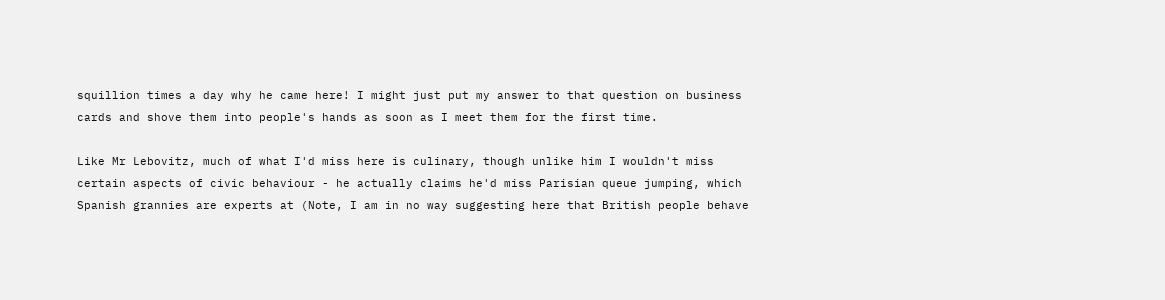squillion times a day why he came here! I might just put my answer to that question on business cards and shove them into people's hands as soon as I meet them for the first time.

Like Mr Lebovitz, much of what I'd miss here is culinary, though unlike him I wouldn't miss certain aspects of civic behaviour - he actually claims he'd miss Parisian queue jumping, which Spanish grannies are experts at (Note, I am in no way suggesting here that British people behave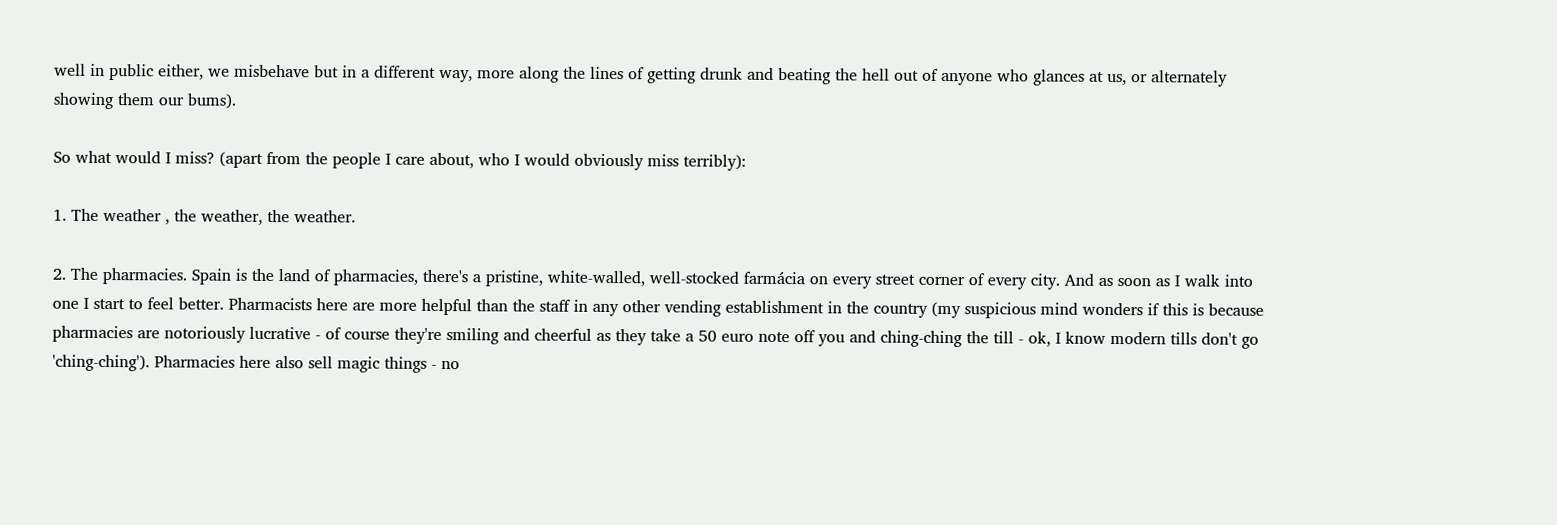well in public either, we misbehave but in a different way, more along the lines of getting drunk and beating the hell out of anyone who glances at us, or alternately showing them our bums).

So what would I miss? (apart from the people I care about, who I would obviously miss terribly):

1. The weather , the weather, the weather.

2. The pharmacies. Spain is the land of pharmacies, there's a pristine, white-walled, well-stocked farmácia on every street corner of every city. And as soon as I walk into one I start to feel better. Pharmacists here are more helpful than the staff in any other vending establishment in the country (my suspicious mind wonders if this is because pharmacies are notoriously lucrative - of course they're smiling and cheerful as they take a 50 euro note off you and ching-ching the till - ok, I know modern tills don't go 'ching-ching'). Pharmacies here also sell magic things - no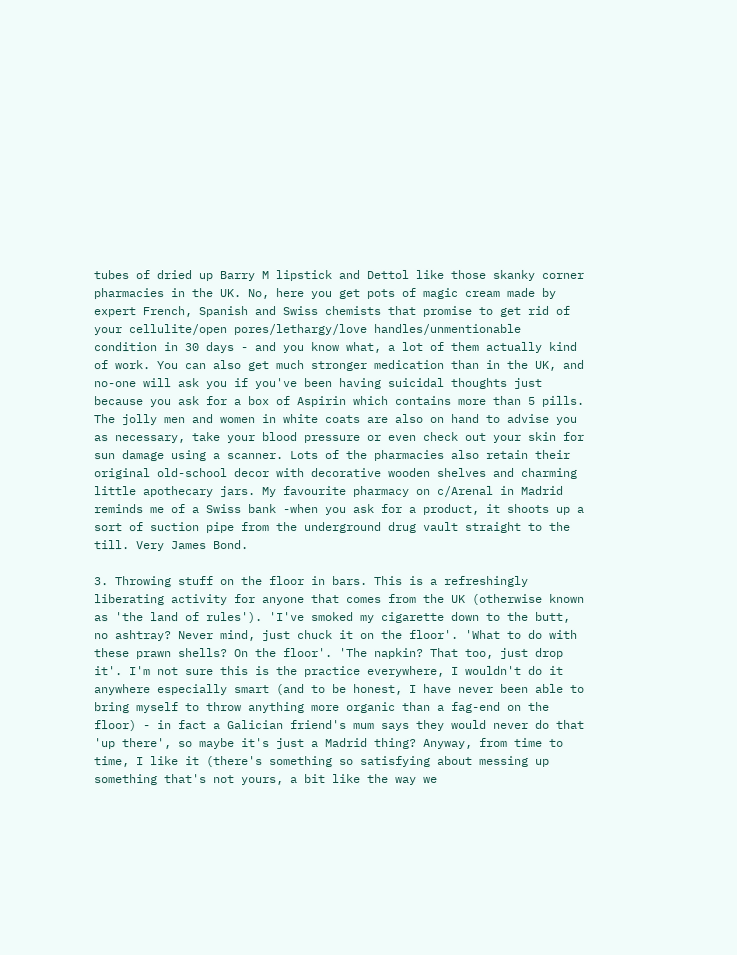tubes of dried up Barry M lipstick and Dettol like those skanky corner pharmacies in the UK. No, here you get pots of magic cream made by expert French, Spanish and Swiss chemists that promise to get rid of your cellulite/open pores/lethargy/love handles/unmentionable condition in 30 days - and you know what, a lot of them actually kind of work. You can also get much stronger medication than in the UK, and no-one will ask you if you've been having suicidal thoughts just because you ask for a box of Aspirin which contains more than 5 pills. The jolly men and women in white coats are also on hand to advise you as necessary, take your blood pressure or even check out your skin for sun damage using a scanner. Lots of the pharmacies also retain their original old-school decor with decorative wooden shelves and charming little apothecary jars. My favourite pharmacy on c/Arenal in Madrid reminds me of a Swiss bank -when you ask for a product, it shoots up a sort of suction pipe from the underground drug vault straight to the till. Very James Bond.

3. Throwing stuff on the floor in bars. This is a refreshingly liberating activity for anyone that comes from the UK (otherwise known as 'the land of rules'). 'I've smoked my cigarette down to the butt, no ashtray? Never mind, just chuck it on the floor'. 'What to do with these prawn shells? On the floor'. 'The napkin? That too, just drop it'. I'm not sure this is the practice everywhere, I wouldn't do it anywhere especially smart (and to be honest, I have never been able to bring myself to throw anything more organic than a fag-end on the floor) - in fact a Galician friend's mum says they would never do that 'up there', so maybe it's just a Madrid thing? Anyway, from time to time, I like it (there's something so satisfying about messing up something that's not yours, a bit like the way we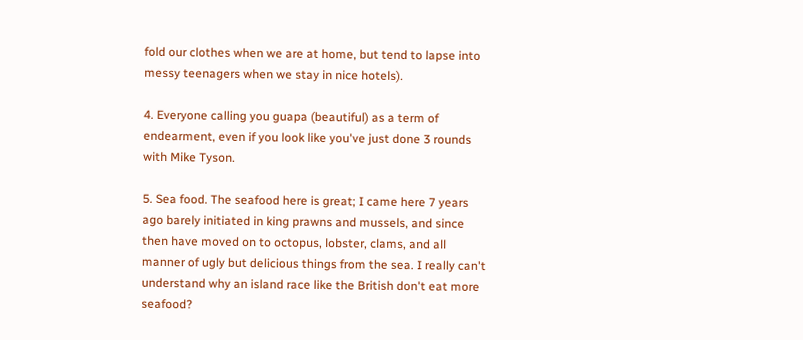fold our clothes when we are at home, but tend to lapse into messy teenagers when we stay in nice hotels).

4. Everyone calling you guapa (beautiful) as a term of endearment, even if you look like you've just done 3 rounds with Mike Tyson.

5. Sea food. The seafood here is great; I came here 7 years ago barely initiated in king prawns and mussels, and since then have moved on to octopus, lobster, clams, and all manner of ugly but delicious things from the sea. I really can't understand why an island race like the British don't eat more seafood?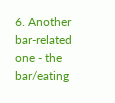6. Another bar-related one - the bar/eating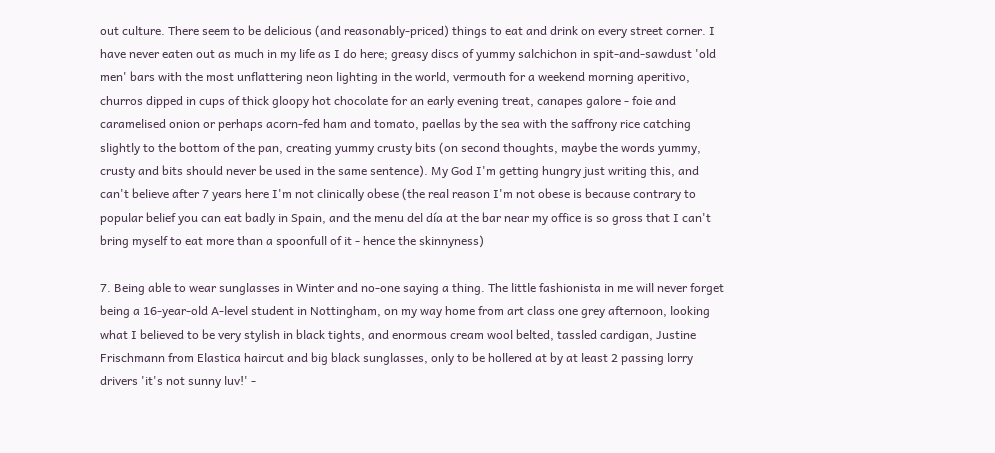out culture. There seem to be delicious (and reasonably-priced) things to eat and drink on every street corner. I have never eaten out as much in my life as I do here; greasy discs of yummy salchichon in spit-and-sawdust 'old men' bars with the most unflattering neon lighting in the world, vermouth for a weekend morning aperitivo, churros dipped in cups of thick gloopy hot chocolate for an early evening treat, canapes galore - foie and caramelised onion or perhaps acorn-fed ham and tomato, paellas by the sea with the saffrony rice catching slightly to the bottom of the pan, creating yummy crusty bits (on second thoughts, maybe the words yummy, crusty and bits should never be used in the same sentence). My God I'm getting hungry just writing this, and can't believe after 7 years here I'm not clinically obese (the real reason I'm not obese is because contrary to popular belief you can eat badly in Spain, and the menu del día at the bar near my office is so gross that I can't bring myself to eat more than a spoonfull of it - hence the skinnyness)

7. Being able to wear sunglasses in Winter and no-one saying a thing. The little fashionista in me will never forget being a 16-year-old A-level student in Nottingham, on my way home from art class one grey afternoon, looking what I believed to be very stylish in black tights, and enormous cream wool belted, tassled cardigan, Justine Frischmann from Elastica haircut and big black sunglasses, only to be hollered at by at least 2 passing lorry drivers 'it's not sunny luv!' -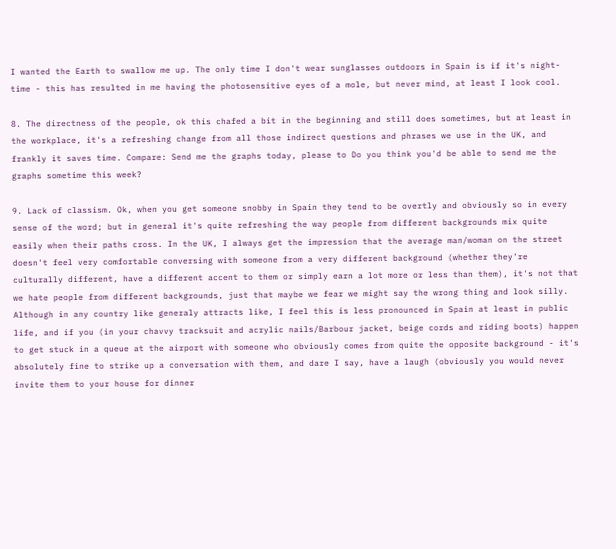I wanted the Earth to swallow me up. The only time I don't wear sunglasses outdoors in Spain is if it's night-time - this has resulted in me having the photosensitive eyes of a mole, but never mind, at least I look cool.

8. The directness of the people, ok this chafed a bit in the beginning and still does sometimes, but at least in the workplace, it's a refreshing change from all those indirect questions and phrases we use in the UK, and frankly it saves time. Compare: Send me the graphs today, please to Do you think you'd be able to send me the graphs sometime this week?

9. Lack of classism. Ok, when you get someone snobby in Spain they tend to be overtly and obviously so in every sense of the word; but in general it's quite refreshing the way people from different backgrounds mix quite easily when their paths cross. In the UK, I always get the impression that the average man/woman on the street doesn't feel very comfortable conversing with someone from a very different background (whether they're culturally different, have a different accent to them or simply earn a lot more or less than them), it's not that we hate people from different backgrounds, just that maybe we fear we might say the wrong thing and look silly. Although in any country like generaly attracts like, I feel this is less pronounced in Spain at least in public life, and if you (in your chavvy tracksuit and acrylic nails/Barbour jacket, beige cords and riding boots) happen to get stuck in a queue at the airport with someone who obviously comes from quite the opposite background - it's absolutely fine to strike up a conversation with them, and dare I say, have a laugh (obviously you would never invite them to your house for dinner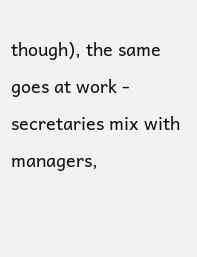though), the same goes at work - secretaries mix with managers,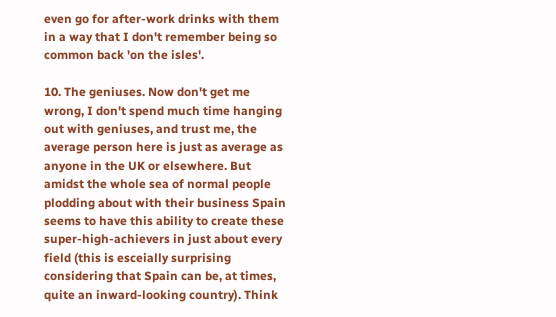even go for after-work drinks with them in a way that I don't remember being so common back 'on the isles'.

10. The geniuses. Now don't get me wrong, I don't spend much time hanging out with geniuses, and trust me, the average person here is just as average as anyone in the UK or elsewhere. But amidst the whole sea of normal people plodding about with their business Spain seems to have this ability to create these super-high-achievers in just about every field (this is esceially surprising considering that Spain can be, at times, quite an inward-looking country). Think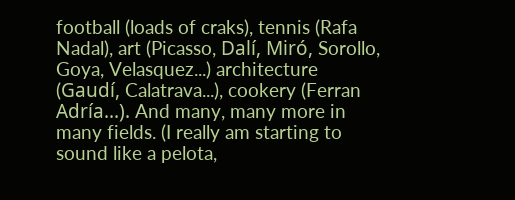football (loads of craks), tennis (Rafa Nadal), art (Picasso, Dalí, Miró, Sorollo, Goya, Velasquez...) architecture (Gaudí, Calatrava...), cookery (Ferran Adría...). And many, many more in many fields. (I really am starting to sound like a pelota,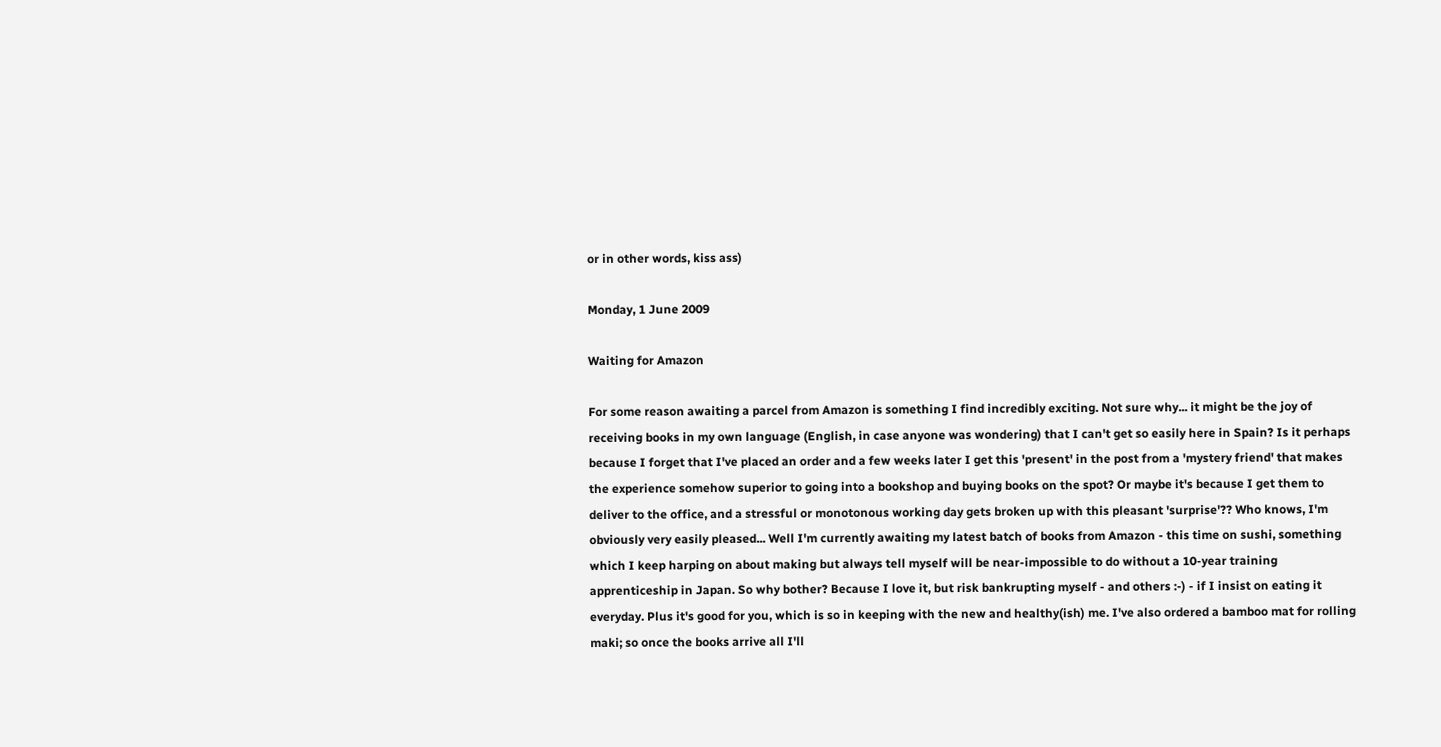or in other words, kiss ass)

Monday, 1 June 2009

Waiting for Amazon

For some reason awaiting a parcel from Amazon is something I find incredibly exciting. Not sure why... it might be the joy of receiving books in my own language (English, in case anyone was wondering) that I can't get so easily here in Spain? Is it perhaps because I forget that I've placed an order and a few weeks later I get this 'present' in the post from a 'mystery friend' that makes the experience somehow superior to going into a bookshop and buying books on the spot? Or maybe it's because I get them to deliver to the office, and a stressful or monotonous working day gets broken up with this pleasant 'surprise'?? Who knows, I'm obviously very easily pleased... Well I'm currently awaiting my latest batch of books from Amazon - this time on sushi, something which I keep harping on about making but always tell myself will be near-impossible to do without a 10-year training apprenticeship in Japan. So why bother? Because I love it, but risk bankrupting myself - and others :-) - if I insist on eating it everyday. Plus it's good for you, which is so in keeping with the new and healthy(ish) me. I've also ordered a bamboo mat for rolling maki; so once the books arrive all I'll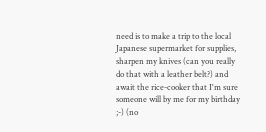need is to make a trip to the local Japanese supermarket for supplies, sharpen my knives (can you really do that with a leather belt?) and await the rice-cooker that I'm sure someone will by me for my birthday ;-) (no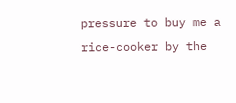pressure to buy me a rice-cooker by the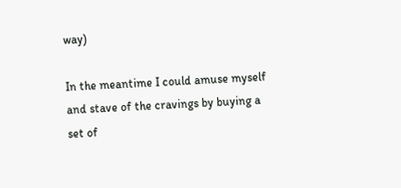way)

In the meantime I could amuse myself and stave of the cravings by buying a set of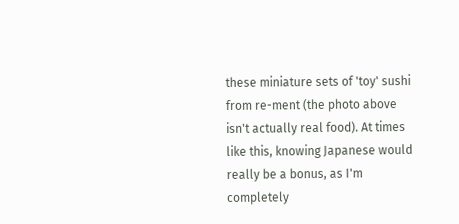these miniature sets of 'toy' sushi from re-ment (the photo above isn't actually real food). At times like this, knowing Japanese would really be a bonus, as I'm completely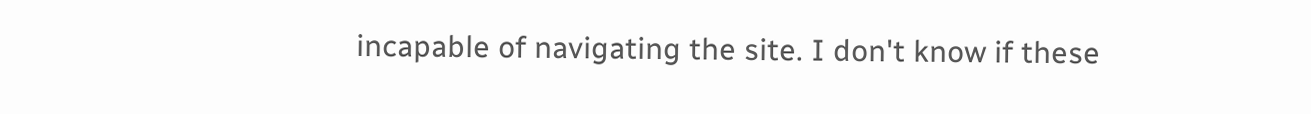incapable of navigating the site. I don't know if these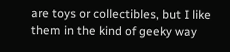are toys or collectibles, but I like them in the kind of geeky way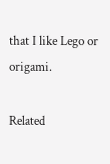that I like Lego or origami.

Related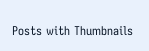Posts with Thumbnails